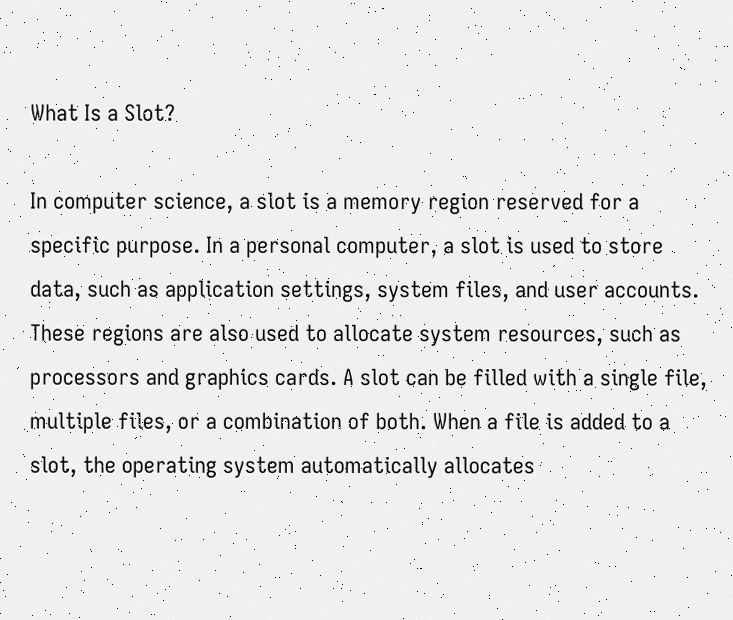What Is a Slot?

In computer science, a slot is a memory region reserved for a specific purpose. In a personal computer, a slot is used to store data, such as application settings, system files, and user accounts. These regions are also used to allocate system resources, such as processors and graphics cards. A slot can be filled with a single file, multiple files, or a combination of both. When a file is added to a slot, the operating system automatically allocates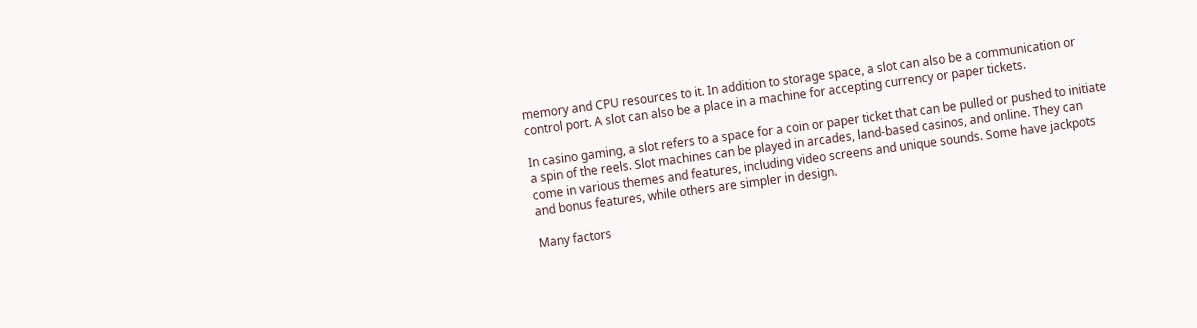memory and CPU resources to it. In addition to storage space, a slot can also be a communication or control port. A slot can also be a place in a machine for accepting currency or paper tickets.

In casino gaming, a slot refers to a space for a coin or paper ticket that can be pulled or pushed to initiate a spin of the reels. Slot machines can be played in arcades, land-based casinos, and online. They can come in various themes and features, including video screens and unique sounds. Some have jackpots and bonus features, while others are simpler in design.

Many factors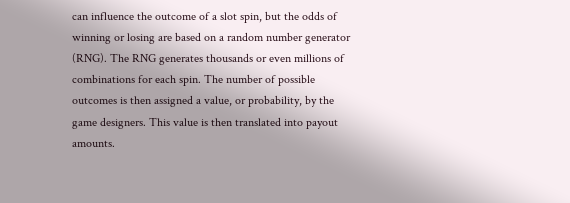can influence the outcome of a slot spin, but the odds of winning or losing are based on a random number generator (RNG). The RNG generates thousands or even millions of combinations for each spin. The number of possible outcomes is then assigned a value, or probability, by the game designers. This value is then translated into payout amounts.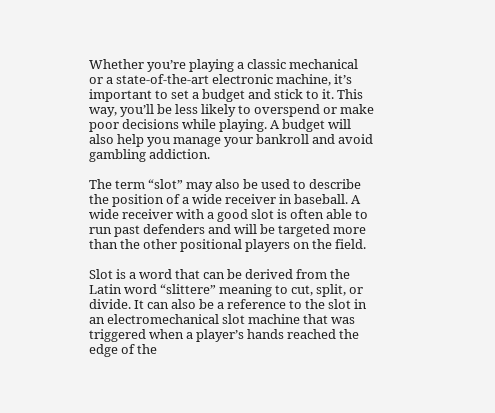Whether you’re playing a classic mechanical or a state-of-the-art electronic machine, it’s important to set a budget and stick to it. This way, you’ll be less likely to overspend or make poor decisions while playing. A budget will also help you manage your bankroll and avoid gambling addiction.

The term “slot” may also be used to describe the position of a wide receiver in baseball. A wide receiver with a good slot is often able to run past defenders and will be targeted more than the other positional players on the field.

Slot is a word that can be derived from the Latin word “slittere” meaning to cut, split, or divide. It can also be a reference to the slot in an electromechanical slot machine that was triggered when a player’s hands reached the edge of the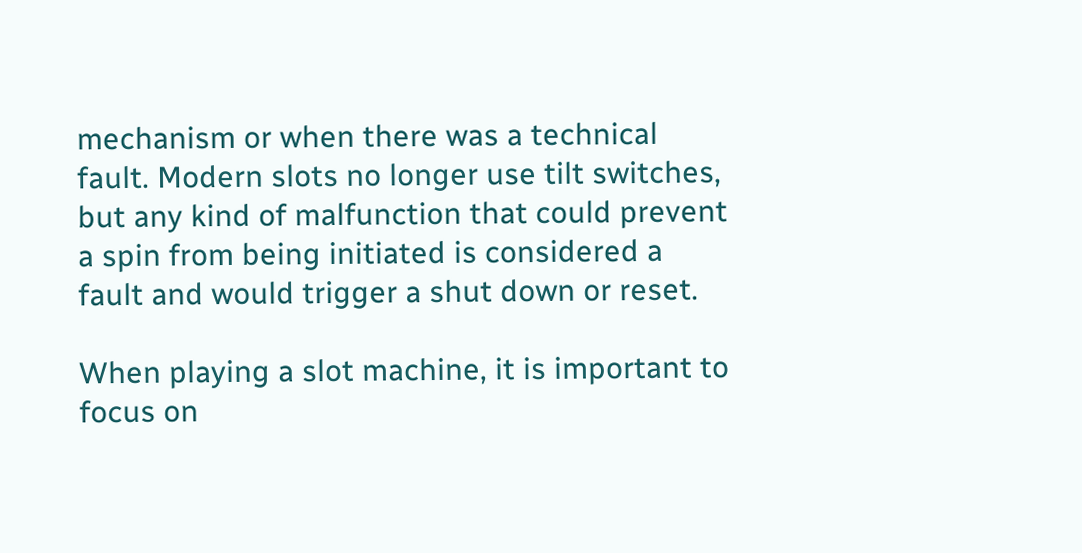mechanism or when there was a technical fault. Modern slots no longer use tilt switches, but any kind of malfunction that could prevent a spin from being initiated is considered a fault and would trigger a shut down or reset.

When playing a slot machine, it is important to focus on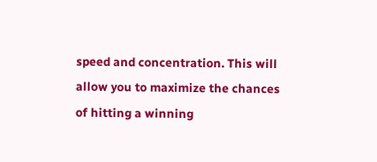speed and concentration. This will allow you to maximize the chances of hitting a winning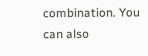combination. You can also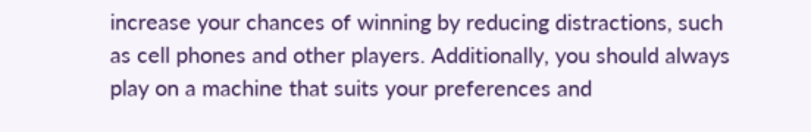increase your chances of winning by reducing distractions, such as cell phones and other players. Additionally, you should always play on a machine that suits your preferences and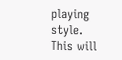playing style. This will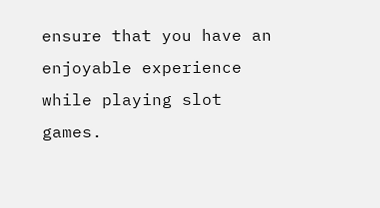ensure that you have an enjoyable experience while playing slot games.